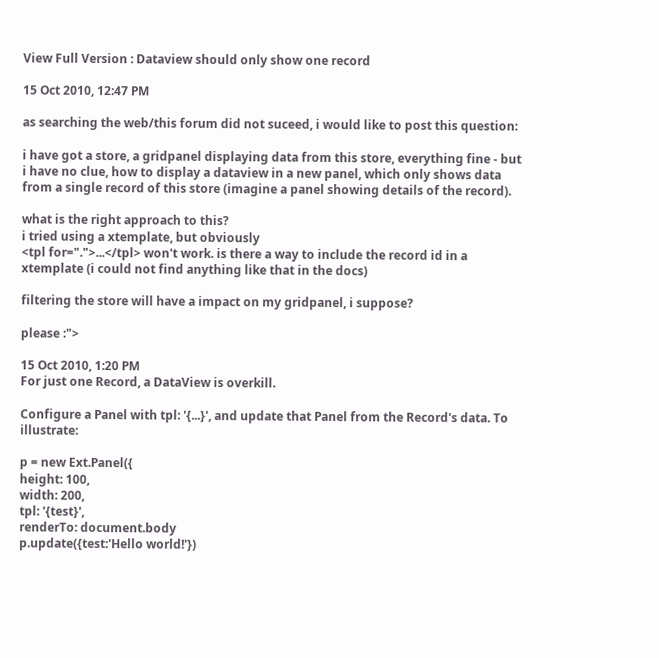View Full Version : Dataview should only show one record

15 Oct 2010, 12:47 PM

as searching the web/this forum did not suceed, i would like to post this question:

i have got a store, a gridpanel displaying data from this store, everything fine - but i have no clue, how to display a dataview in a new panel, which only shows data from a single record of this store (imagine a panel showing details of the record).

what is the right approach to this?
i tried using a xtemplate, but obviously
<tpl for=".">...</tpl> won't work. is there a way to include the record id in a xtemplate (i could not find anything like that in the docs)

filtering the store will have a impact on my gridpanel, i suppose?

please :">

15 Oct 2010, 1:20 PM
For just one Record, a DataView is overkill.

Configure a Panel with tpl: '{...}', and update that Panel from the Record's data. To illustrate:

p = new Ext.Panel({
height: 100,
width: 200,
tpl: '{test}',
renderTo: document.body
p.update({test:'Hello world!'})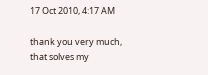17 Oct 2010, 4:17 AM

thank you very much, that solves my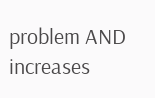problem AND increases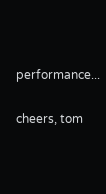performance...

cheers, tom